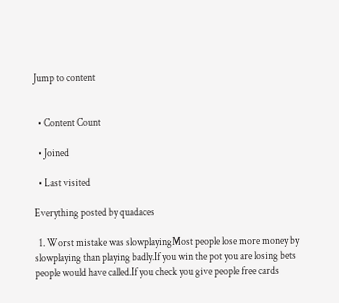Jump to content


  • Content Count

  • Joined

  • Last visited

Everything posted by quadaces

  1. Worst mistake was slowplayingMost people lose more money by slowplaying than playing badly.If you win the pot you are losing bets people would have called.If you check you give people free cards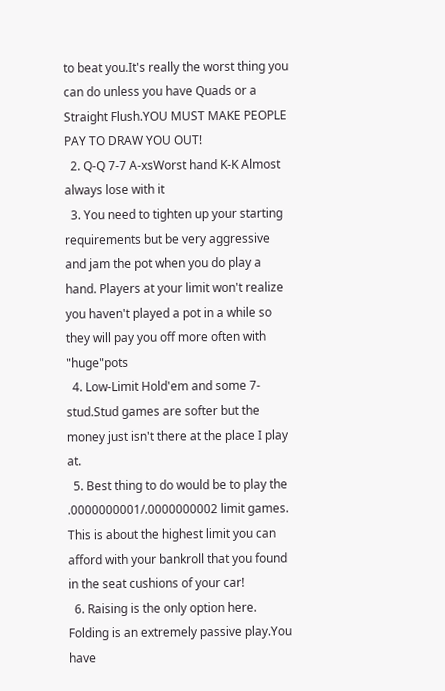to beat you.It's really the worst thing you can do unless you have Quads or a Straight Flush.YOU MUST MAKE PEOPLE PAY TO DRAW YOU OUT!
  2. Q-Q 7-7 A-xsWorst hand K-K Almost always lose with it
  3. You need to tighten up your starting requirements but be very aggressive and jam the pot when you do play a hand. Players at your limit won't realize you haven't played a pot in a while so they will pay you off more often with "huge"pots
  4. Low-Limit Hold'em and some 7-stud.Stud games are softer but the money just isn't there at the place I play at.
  5. Best thing to do would be to play the .0000000001/.0000000002 limit games. This is about the highest limit you can afford with your bankroll that you found in the seat cushions of your car!
  6. Raising is the only option here. Folding is an extremely passive play.You have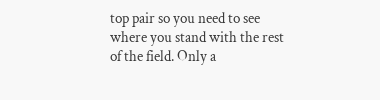top pair so you need to see where you stand with the rest of the field. Only a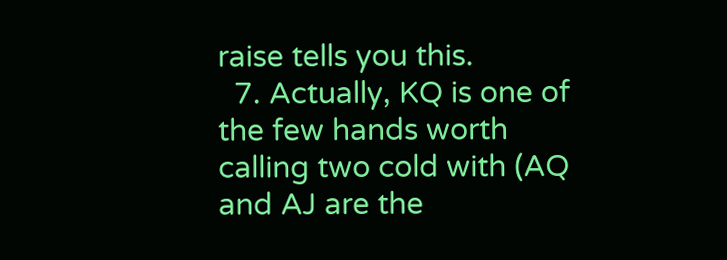raise tells you this.
  7. Actually, KQ is one of the few hands worth calling two cold with (AQ and AJ are the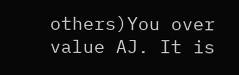others)You over value AJ. It is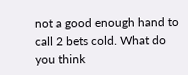not a good enough hand to call 2 bets cold. What do you think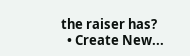the raiser has?
  • Create New...